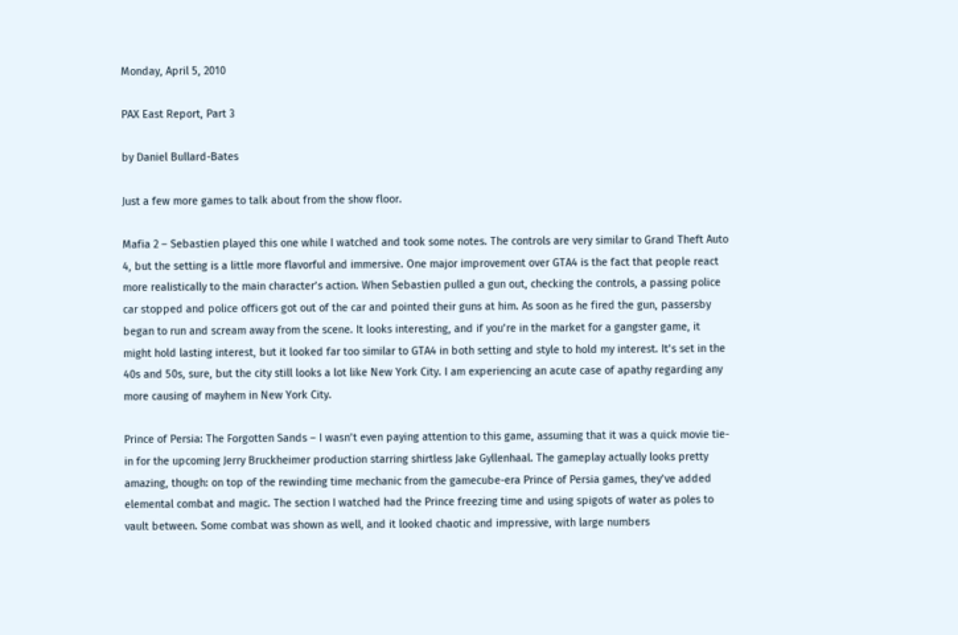Monday, April 5, 2010

PAX East Report, Part 3

by Daniel Bullard-Bates

Just a few more games to talk about from the show floor.

Mafia 2 – Sebastien played this one while I watched and took some notes. The controls are very similar to Grand Theft Auto 4, but the setting is a little more flavorful and immersive. One major improvement over GTA4 is the fact that people react more realistically to the main character’s action. When Sebastien pulled a gun out, checking the controls, a passing police car stopped and police officers got out of the car and pointed their guns at him. As soon as he fired the gun, passersby began to run and scream away from the scene. It looks interesting, and if you’re in the market for a gangster game, it might hold lasting interest, but it looked far too similar to GTA4 in both setting and style to hold my interest. It’s set in the 40s and 50s, sure, but the city still looks a lot like New York City. I am experiencing an acute case of apathy regarding any more causing of mayhem in New York City.

Prince of Persia: The Forgotten Sands – I wasn’t even paying attention to this game, assuming that it was a quick movie tie-in for the upcoming Jerry Bruckheimer production starring shirtless Jake Gyllenhaal. The gameplay actually looks pretty amazing, though: on top of the rewinding time mechanic from the gamecube-era Prince of Persia games, they’ve added elemental combat and magic. The section I watched had the Prince freezing time and using spigots of water as poles to vault between. Some combat was shown as well, and it looked chaotic and impressive, with large numbers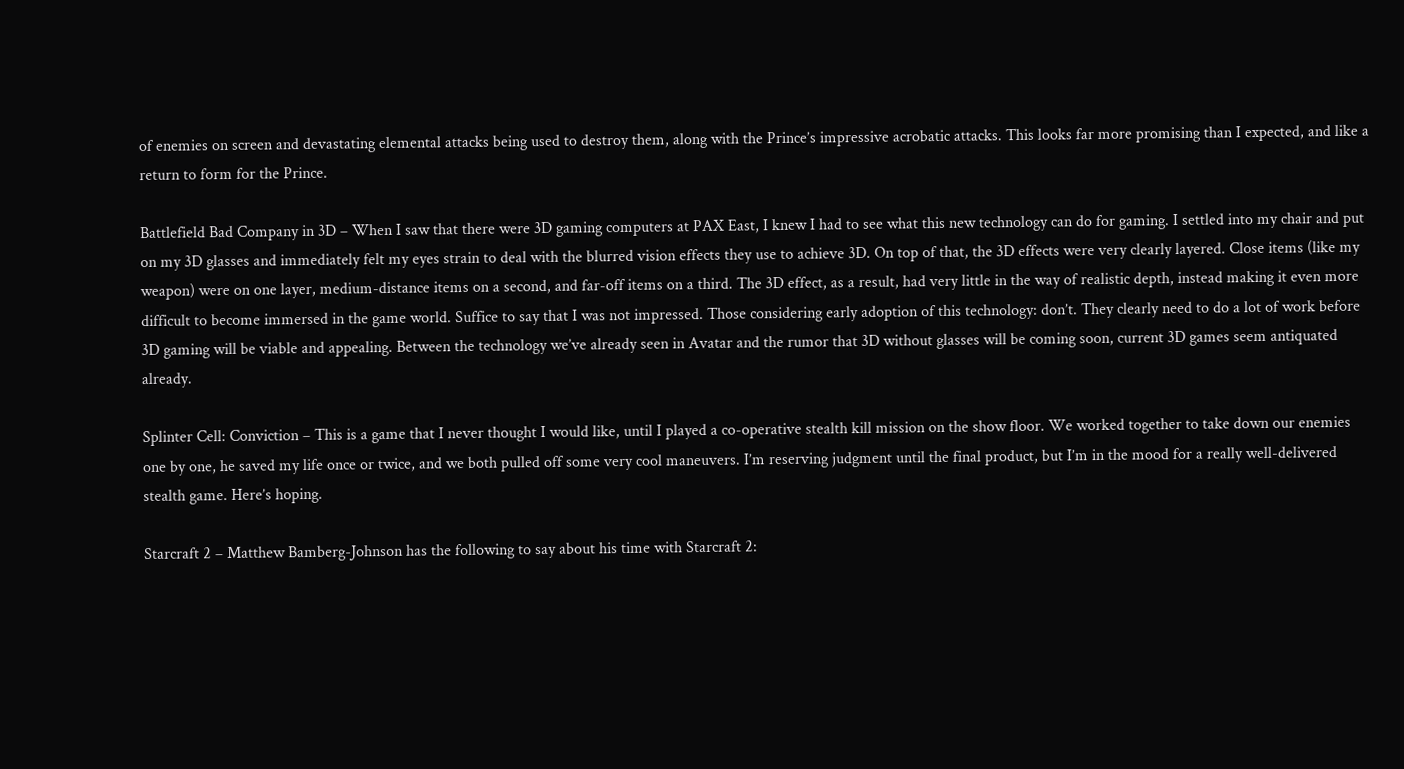of enemies on screen and devastating elemental attacks being used to destroy them, along with the Prince’s impressive acrobatic attacks. This looks far more promising than I expected, and like a return to form for the Prince.

Battlefield Bad Company in 3D – When I saw that there were 3D gaming computers at PAX East, I knew I had to see what this new technology can do for gaming. I settled into my chair and put on my 3D glasses and immediately felt my eyes strain to deal with the blurred vision effects they use to achieve 3D. On top of that, the 3D effects were very clearly layered. Close items (like my weapon) were on one layer, medium-distance items on a second, and far-off items on a third. The 3D effect, as a result, had very little in the way of realistic depth, instead making it even more difficult to become immersed in the game world. Suffice to say that I was not impressed. Those considering early adoption of this technology: don’t. They clearly need to do a lot of work before 3D gaming will be viable and appealing. Between the technology we’ve already seen in Avatar and the rumor that 3D without glasses will be coming soon, current 3D games seem antiquated already.

Splinter Cell: Conviction – This is a game that I never thought I would like, until I played a co-operative stealth kill mission on the show floor. We worked together to take down our enemies one by one, he saved my life once or twice, and we both pulled off some very cool maneuvers. I’m reserving judgment until the final product, but I’m in the mood for a really well-delivered stealth game. Here’s hoping.

Starcraft 2 – Matthew Bamberg-Johnson has the following to say about his time with Starcraft 2: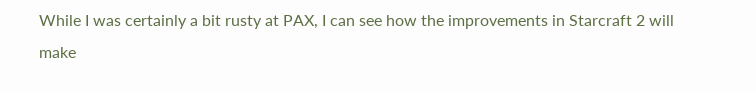While I was certainly a bit rusty at PAX, I can see how the improvements in Starcraft 2 will make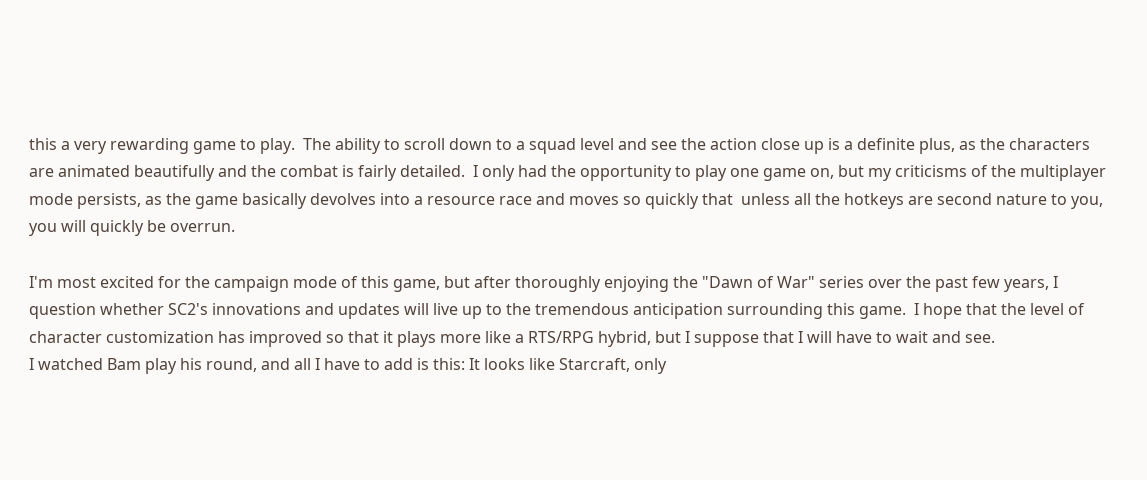this a very rewarding game to play.  The ability to scroll down to a squad level and see the action close up is a definite plus, as the characters are animated beautifully and the combat is fairly detailed.  I only had the opportunity to play one game on, but my criticisms of the multiplayer mode persists, as the game basically devolves into a resource race and moves so quickly that  unless all the hotkeys are second nature to you, you will quickly be overrun.

I'm most excited for the campaign mode of this game, but after thoroughly enjoying the "Dawn of War" series over the past few years, I question whether SC2's innovations and updates will live up to the tremendous anticipation surrounding this game.  I hope that the level of character customization has improved so that it plays more like a RTS/RPG hybrid, but I suppose that I will have to wait and see.
I watched Bam play his round, and all I have to add is this: It looks like Starcraft, only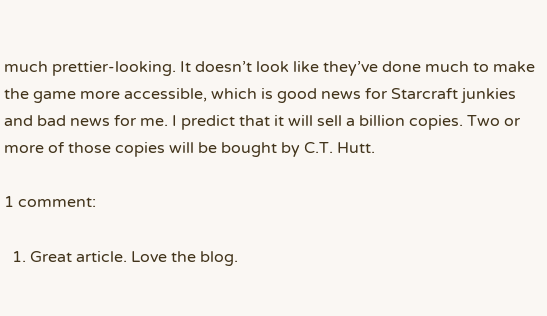much prettier-looking. It doesn’t look like they’ve done much to make the game more accessible, which is good news for Starcraft junkies and bad news for me. I predict that it will sell a billion copies. Two or more of those copies will be bought by C.T. Hutt.

1 comment:

  1. Great article. Love the blog.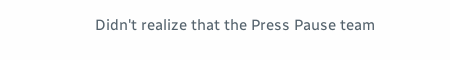Didn't realize that the Press Pause team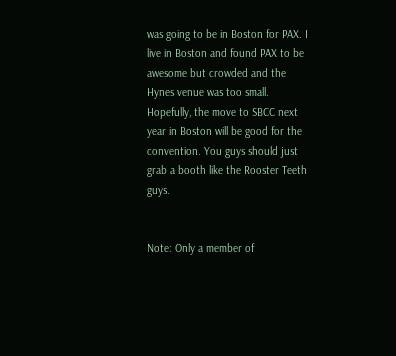was going to be in Boston for PAX. I live in Boston and found PAX to be awesome but crowded and the Hynes venue was too small. Hopefully, the move to SBCC next year in Boston will be good for the convention. You guys should just grab a booth like the Rooster Teeth guys.


Note: Only a member of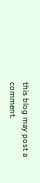this blog may post a comment.